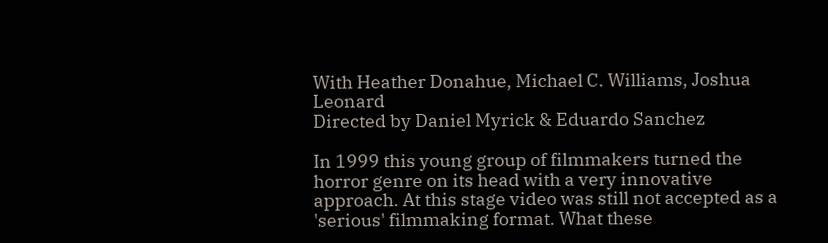With Heather Donahue, Michael C. Williams, Joshua Leonard
Directed by Daniel Myrick & Eduardo Sanchez

In 1999 this young group of filmmakers turned the horror genre on its head with a very innovative approach. At this stage video was still not accepted as a 'serious' filmmaking format. What these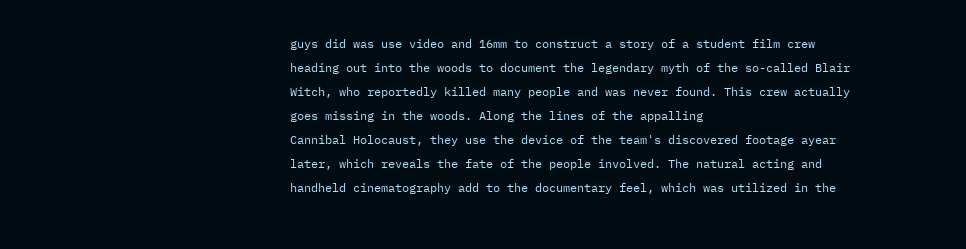guys did was use video and 16mm to construct a story of a student film crew heading out into the woods to document the legendary myth of the so-called Blair Witch, who reportedly killed many people and was never found. This crew actually goes missing in the woods. Along the lines of the appalling
Cannibal Holocaust, they use the device of the team's discovered footage ayear later, which reveals the fate of the people involved. The natural acting and handheld cinematography add to the documentary feel, which was utilized in the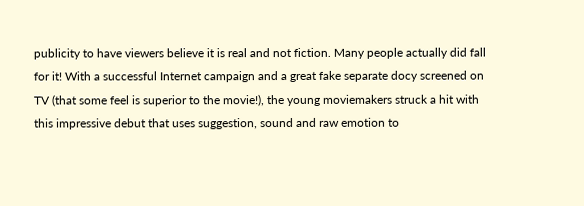publicity to have viewers believe it is real and not fiction. Many people actually did fall for it! With a successful Internet campaign and a great fake separate docy screened on TV (that some feel is superior to the movie!), the young moviemakers struck a hit with this impressive debut that uses suggestion, sound and raw emotion to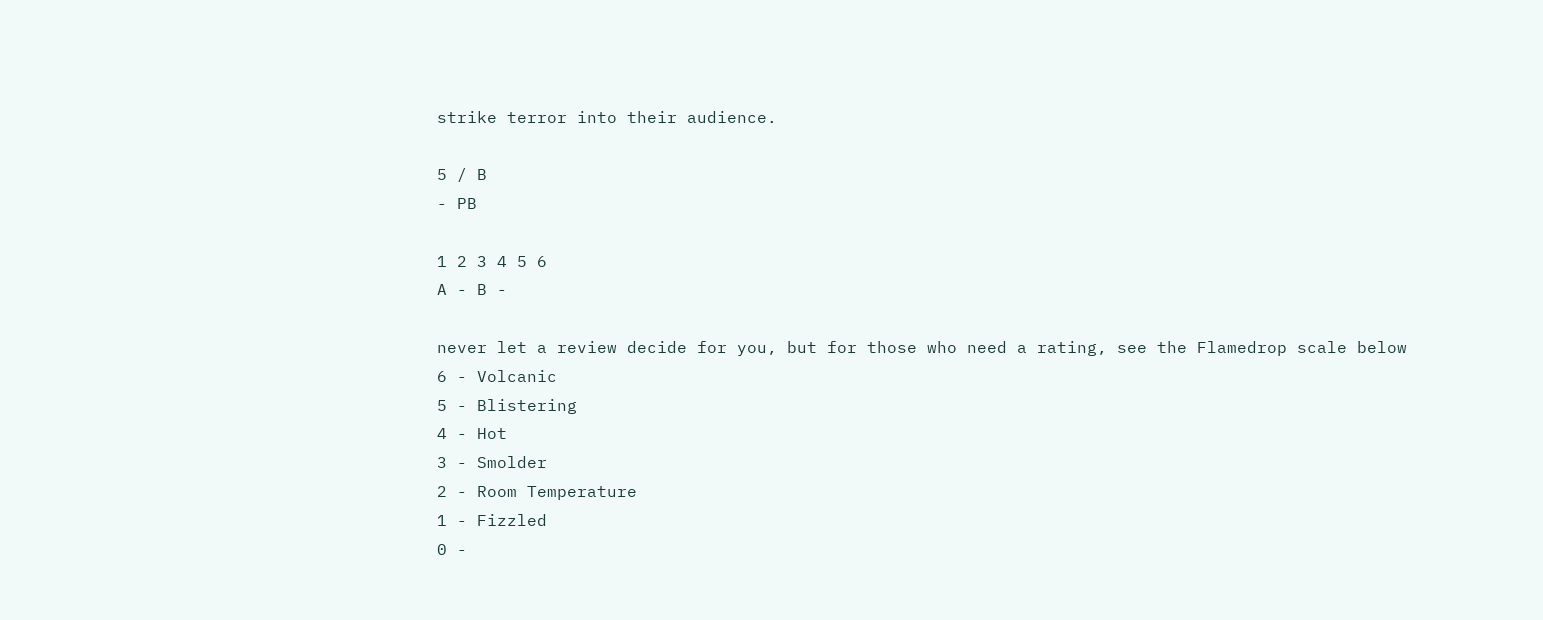strike terror into their audience.

5 / B
- PB

1 2 3 4 5 6
A - B -

never let a review decide for you, but for those who need a rating, see the Flamedrop scale below
6 - Volcanic
5 - Blistering
4 - Hot
3 - Smolder
2 - Room Temperature
1 - Fizzled
0 -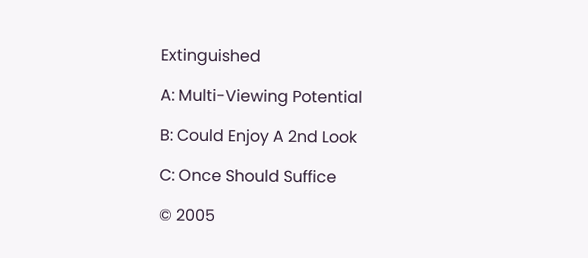Extinguished

A: Multi-Viewing Potential

B: Could Enjoy A 2nd Look

C: Once Should Suffice

© 2005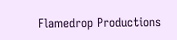Flamedrop Productions